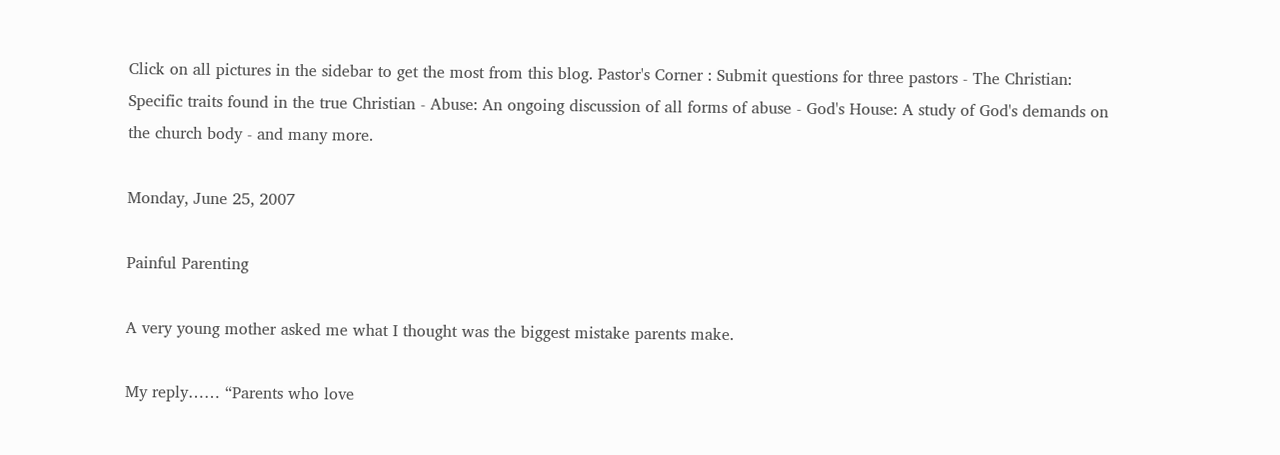Click on all pictures in the sidebar to get the most from this blog. Pastor's Corner : Submit questions for three pastors - The Christian: Specific traits found in the true Christian - Abuse: An ongoing discussion of all forms of abuse - God's House: A study of God's demands on the church body - and many more.

Monday, June 25, 2007

Painful Parenting

A very young mother asked me what I thought was the biggest mistake parents make.

My reply…… “Parents who love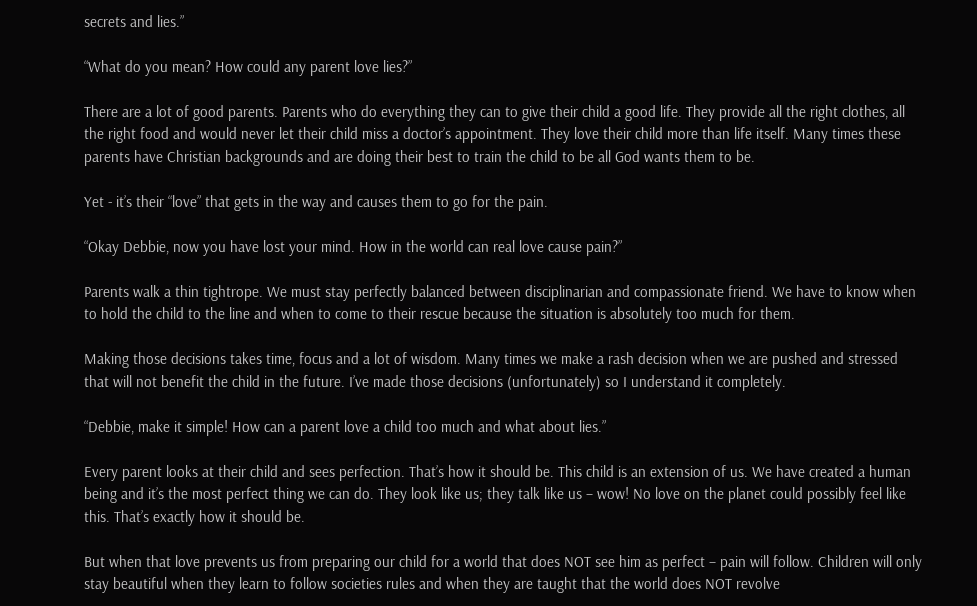secrets and lies.”

“What do you mean? How could any parent love lies?”

There are a lot of good parents. Parents who do everything they can to give their child a good life. They provide all the right clothes, all the right food and would never let their child miss a doctor’s appointment. They love their child more than life itself. Many times these parents have Christian backgrounds and are doing their best to train the child to be all God wants them to be.

Yet - it’s their “love” that gets in the way and causes them to go for the pain.

“Okay Debbie, now you have lost your mind. How in the world can real love cause pain?”

Parents walk a thin tightrope. We must stay perfectly balanced between disciplinarian and compassionate friend. We have to know when to hold the child to the line and when to come to their rescue because the situation is absolutely too much for them.

Making those decisions takes time, focus and a lot of wisdom. Many times we make a rash decision when we are pushed and stressed that will not benefit the child in the future. I’ve made those decisions (unfortunately) so I understand it completely.

“Debbie, make it simple! How can a parent love a child too much and what about lies.”

Every parent looks at their child and sees perfection. That’s how it should be. This child is an extension of us. We have created a human being and it’s the most perfect thing we can do. They look like us; they talk like us – wow! No love on the planet could possibly feel like this. That’s exactly how it should be.

But when that love prevents us from preparing our child for a world that does NOT see him as perfect – pain will follow. Children will only stay beautiful when they learn to follow societies rules and when they are taught that the world does NOT revolve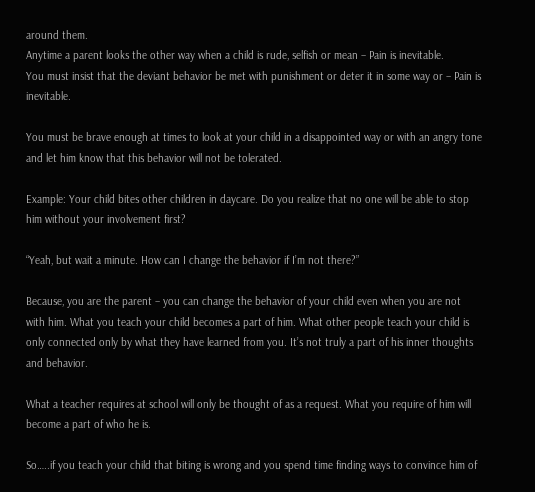around them.
Anytime a parent looks the other way when a child is rude, selfish or mean – Pain is inevitable.
You must insist that the deviant behavior be met with punishment or deter it in some way or – Pain is inevitable.

You must be brave enough at times to look at your child in a disappointed way or with an angry tone and let him know that this behavior will not be tolerated.

Example: Your child bites other children in daycare. Do you realize that no one will be able to stop him without your involvement first?

“Yeah, but wait a minute. How can I change the behavior if I’m not there?”

Because, you are the parent – you can change the behavior of your child even when you are not with him. What you teach your child becomes a part of him. What other people teach your child is only connected only by what they have learned from you. It’s not truly a part of his inner thoughts and behavior.

What a teacher requires at school will only be thought of as a request. What you require of him will become a part of who he is.

So…..if you teach your child that biting is wrong and you spend time finding ways to convince him of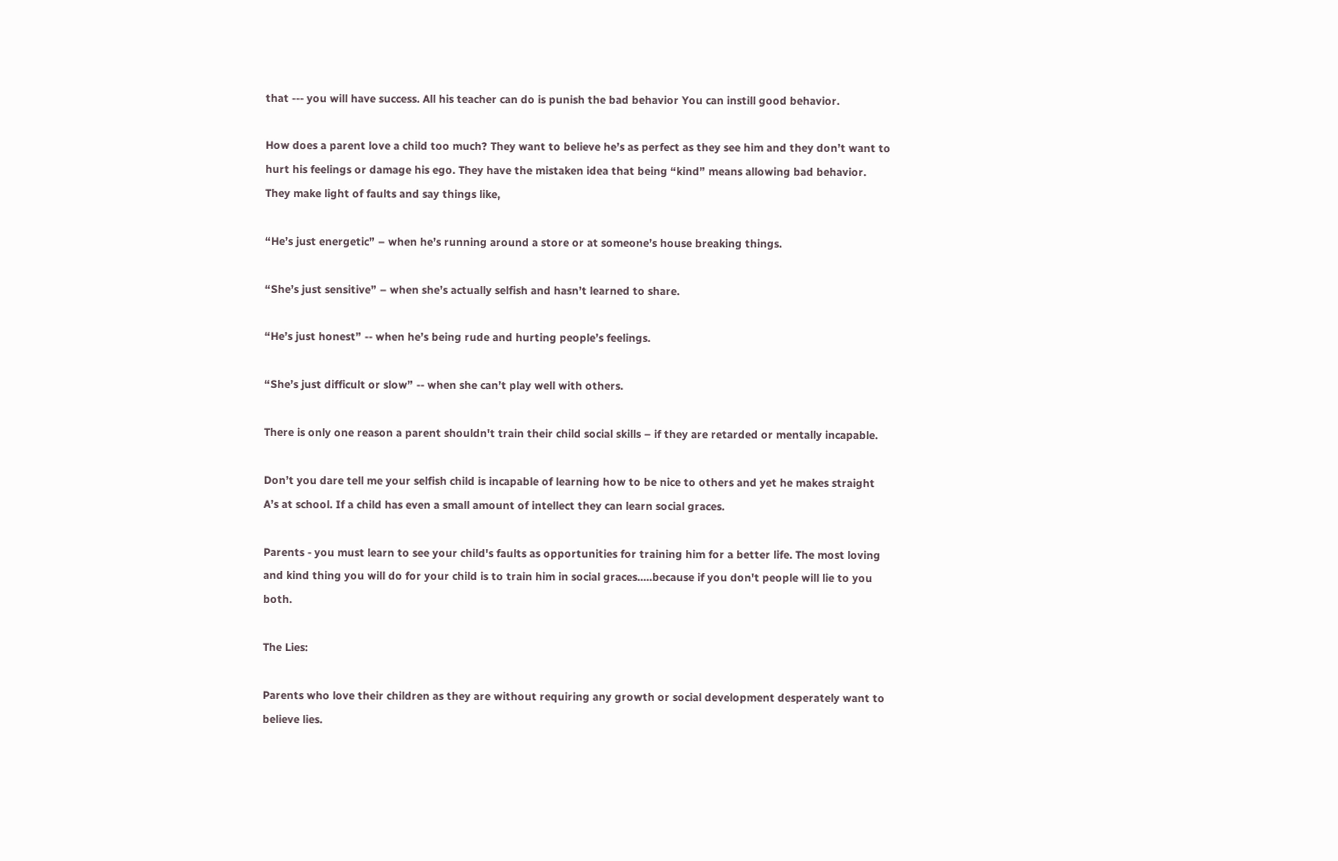that --- you will have success. All his teacher can do is punish the bad behavior You can instill good behavior.

How does a parent love a child too much? They want to believe he’s as perfect as they see him and they don’t want to hurt his feelings or damage his ego. They have the mistaken idea that being “kind” means allowing bad behavior. They make light of faults and say things like,

“He’s just energetic” – when he’s running around a store or at someone’s house breaking things.

“She’s just sensitive” – when she’s actually selfish and hasn’t learned to share.

“He’s just honest” -- when he’s being rude and hurting people’s feelings.

“She’s just difficult or slow” -- when she can’t play well with others.

There is only one reason a parent shouldn't train their child social skills – if they are retarded or mentally incapable.

Don’t you dare tell me your selfish child is incapable of learning how to be nice to others and yet he makes straight A’s at school. If a child has even a small amount of intellect they can learn social graces.

Parents - you must learn to see your child's faults as opportunities for training him for a better life. The most loving and kind thing you will do for your child is to train him in social graces.....because if you don't people will lie to you both.

The Lies:

Parents who love their children as they are without requiring any growth or social development desperately want to believe lies.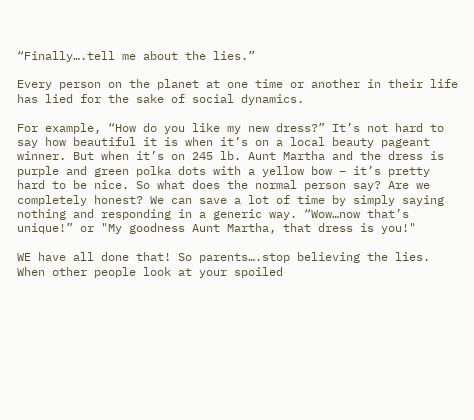“Finally….tell me about the lies.”

Every person on the planet at one time or another in their life has lied for the sake of social dynamics.

For example, “How do you like my new dress?” It’s not hard to say how beautiful it is when it’s on a local beauty pageant winner. But when it’s on 245 lb. Aunt Martha and the dress is purple and green polka dots with a yellow bow – it’s pretty hard to be nice. So what does the normal person say? Are we completely honest? We can save a lot of time by simply saying nothing and responding in a generic way. “Wow…now that’s unique!” or "My goodness Aunt Martha, that dress is you!"

WE have all done that! So parents….stop believing the lies. When other people look at your spoiled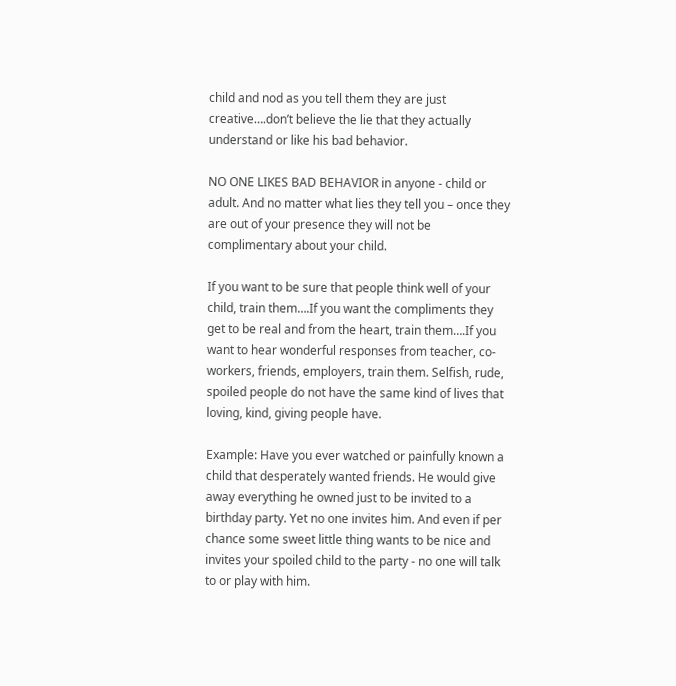child and nod as you tell them they are just creative….don’t believe the lie that they actually understand or like his bad behavior.

NO ONE LIKES BAD BEHAVIOR in anyone - child or adult. And no matter what lies they tell you – once they are out of your presence they will not be complimentary about your child.

If you want to be sure that people think well of your child, train them….If you want the compliments they get to be real and from the heart, train them….If you want to hear wonderful responses from teacher, co-workers, friends, employers, train them. Selfish, rude, spoiled people do not have the same kind of lives that loving, kind, giving people have.

Example: Have you ever watched or painfully known a child that desperately wanted friends. He would give away everything he owned just to be invited to a birthday party. Yet no one invites him. And even if per chance some sweet little thing wants to be nice and invites your spoiled child to the party - no one will talk to or play with him.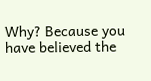Why? Because you have believed the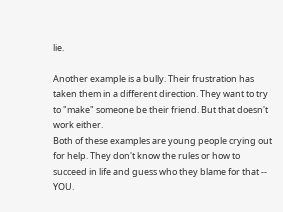lie.

Another example is a bully. Their frustration has taken them in a different direction. They want to try to "make" someone be their friend. But that doesn't work either.
Both of these examples are young people crying out for help. They don't know the rules or how to succeed in life and guess who they blame for that -- YOU.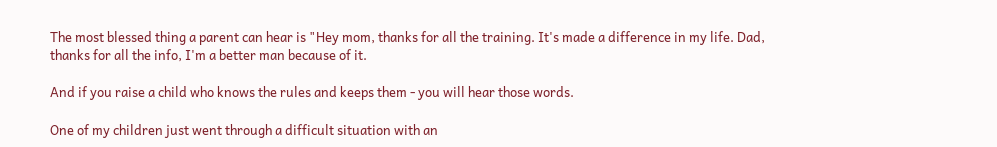The most blessed thing a parent can hear is "Hey mom, thanks for all the training. It's made a difference in my life. Dad, thanks for all the info, I'm a better man because of it.

And if you raise a child who knows the rules and keeps them - you will hear those words.

One of my children just went through a difficult situation with an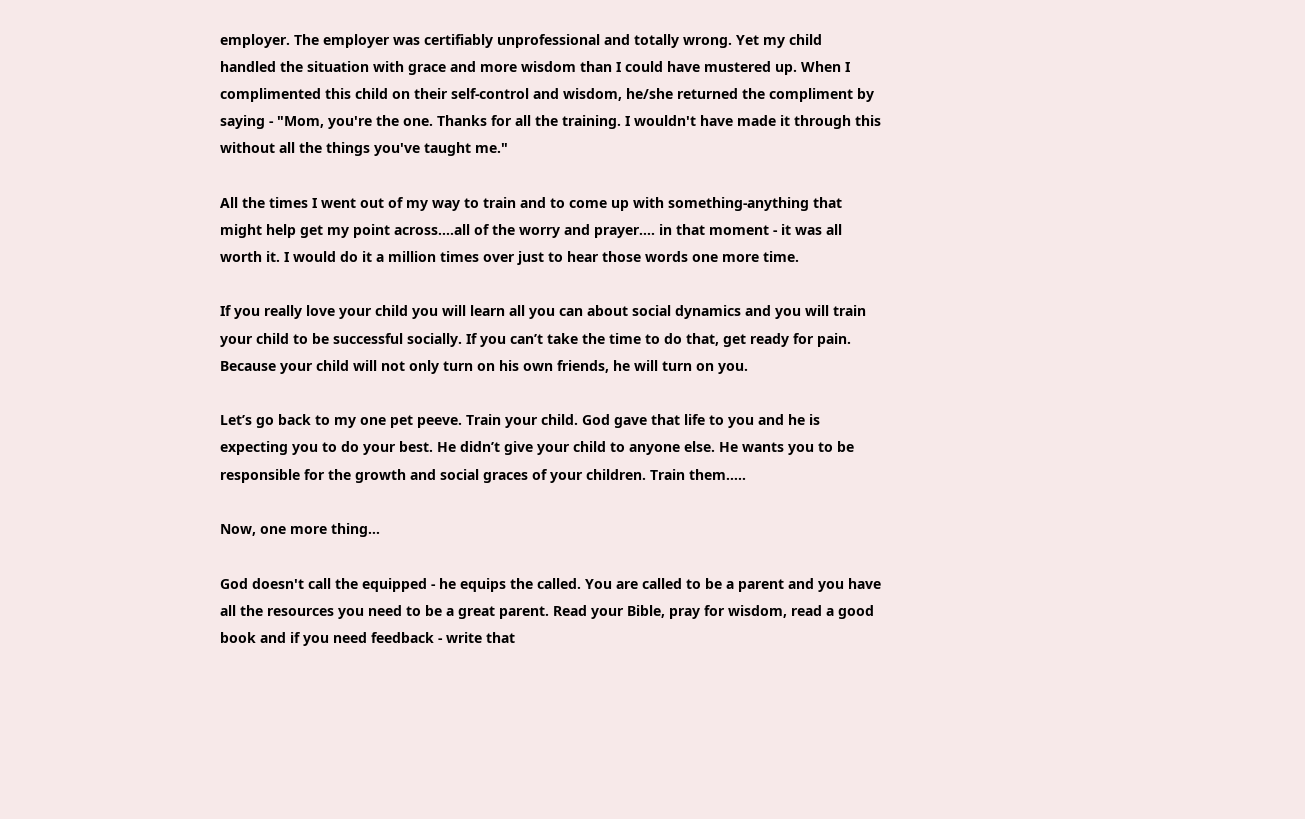employer. The employer was certifiably unprofessional and totally wrong. Yet my child handled the situation with grace and more wisdom than I could have mustered up. When I complimented this child on their self-control and wisdom, he/she returned the compliment by saying - "Mom, you're the one. Thanks for all the training. I wouldn't have made it through this without all the things you've taught me."

All the times I went out of my way to train and to come up with something-anything that might help get my point across....all of the worry and prayer.... in that moment - it was all worth it. I would do it a million times over just to hear those words one more time.

If you really love your child you will learn all you can about social dynamics and you will train your child to be successful socially. If you can’t take the time to do that, get ready for pain. Because your child will not only turn on his own friends, he will turn on you.

Let’s go back to my one pet peeve. Train your child. God gave that life to you and he is expecting you to do your best. He didn’t give your child to anyone else. He wants you to be responsible for the growth and social graces of your children. Train them…..

Now, one more thing…

God doesn't call the equipped - he equips the called. You are called to be a parent and you have all the resources you need to be a great parent. Read your Bible, pray for wisdom, read a good book and if you need feedback - write that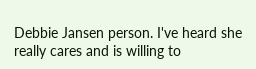Debbie Jansen person. I've heard she really cares and is willing to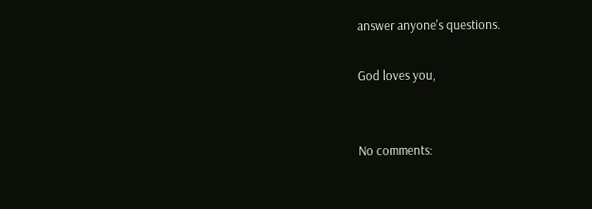answer anyone's questions.

God loves you,


No comments: